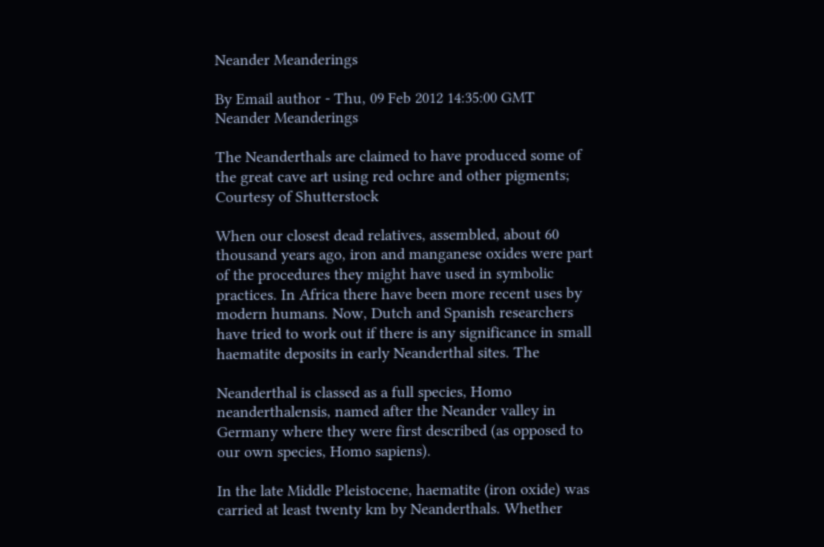Neander Meanderings

By Email author - Thu, 09 Feb 2012 14:35:00 GMT
Neander Meanderings

The Neanderthals are claimed to have produced some of the great cave art using red ochre and other pigments; Courtesy of Shutterstock

When our closest dead relatives, assembled, about 60 thousand years ago, iron and manganese oxides were part of the procedures they might have used in symbolic practices. In Africa there have been more recent uses by modern humans. Now, Dutch and Spanish researchers have tried to work out if there is any significance in small haematite deposits in early Neanderthal sites. The

Neanderthal is classed as a full species, Homo neanderthalensis, named after the Neander valley in Germany where they were first described (as opposed to our own species, Homo sapiens).

In the late Middle Pleistocene, haematite (iron oxide) was carried at least twenty km by Neanderthals. Whether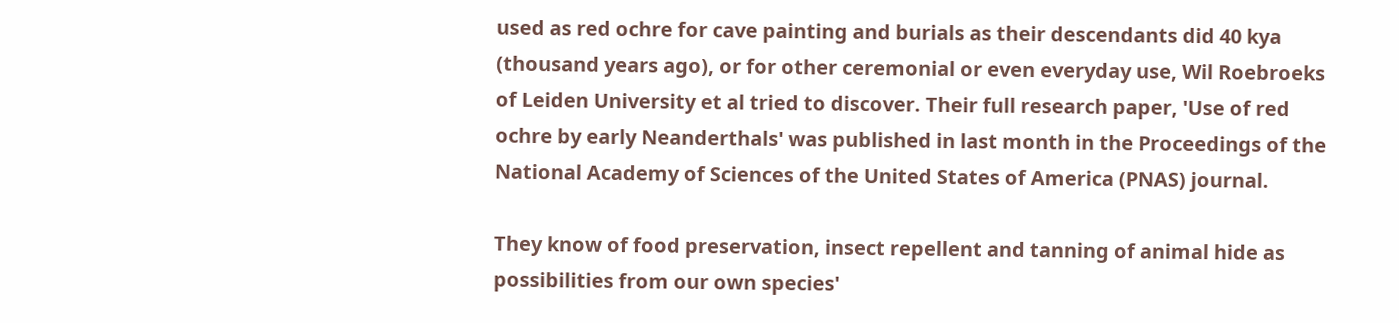used as red ochre for cave painting and burials as their descendants did 40 kya (thousand years ago), or for other ceremonial or even everyday use, Wil Roebroeks of Leiden University et al tried to discover. Their full research paper, 'Use of red ochre by early Neanderthals' was published in last month in the Proceedings of the National Academy of Sciences of the United States of America (PNAS) journal.

They know of food preservation, insect repellent and tanning of animal hide as possibilities from our own species'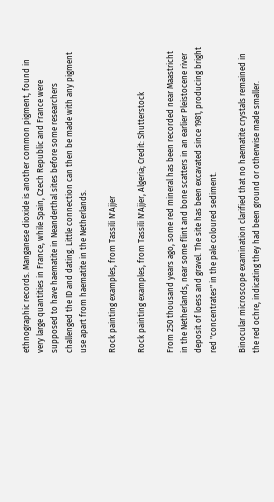ethnographic records. Manganese dioxide is another common pigment, found in very large quantities in France, while Spain, Czech Republic and France were supposed to have haematite in Neanderthal sites before some researchers challenged the ID and dating. Little connection can then be made with any pigment use apart from haematite in the Netherlands.

Rock painting examples, from Tassili N'Ajjer

Rock painting examples, from Tassili N'Ajjer, Algeria; Credit: Shutterstock

From 250 thousand years ago, some red mineral has been recorded near Maastricht in the Netherlands, near some flint and bone scatters in an earlier Pleistocene river deposit of loess and gravel. The site has been excavated since 1981, producing bright red "concentrates" in the pale coloured sediment.

Binocular microscope examination clarified that no haematite crystals remained in the red ochre, indicating they had been ground or otherwise made smaller.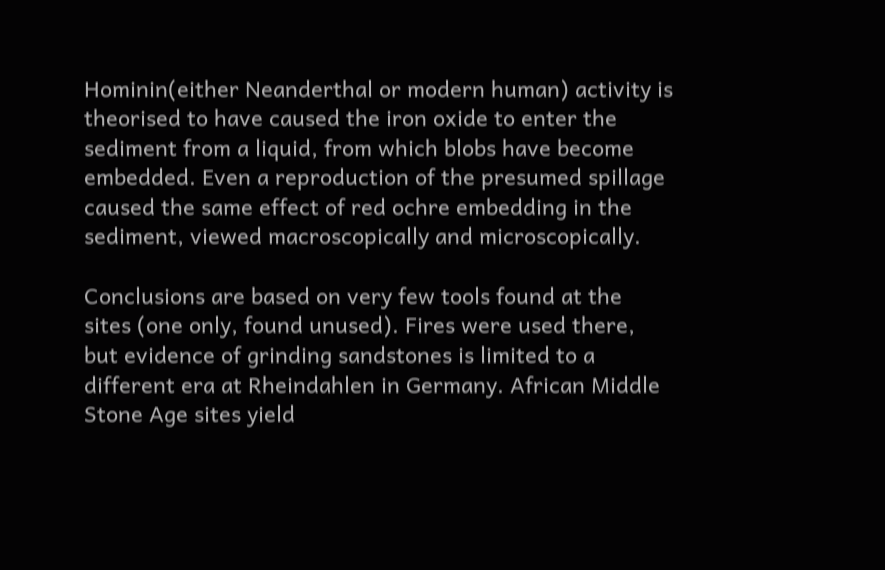Hominin(either Neanderthal or modern human) activity is theorised to have caused the iron oxide to enter the sediment from a liquid, from which blobs have become embedded. Even a reproduction of the presumed spillage caused the same effect of red ochre embedding in the sediment, viewed macroscopically and microscopically.

Conclusions are based on very few tools found at the sites (one only, found unused). Fires were used there, but evidence of grinding sandstones is limited to a different era at Rheindahlen in Germany. African Middle Stone Age sites yield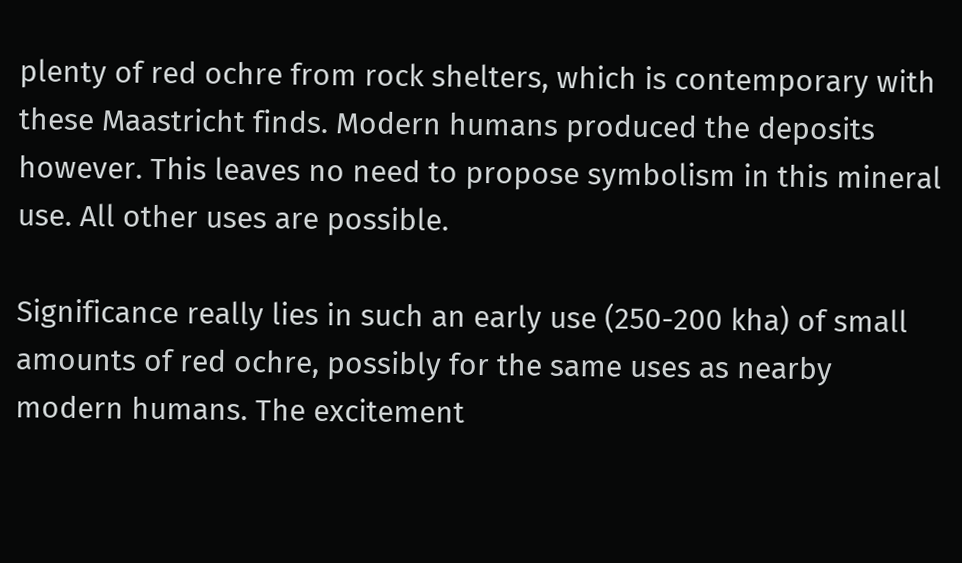plenty of red ochre from rock shelters, which is contemporary with these Maastricht finds. Modern humans produced the deposits however. This leaves no need to propose symbolism in this mineral use. All other uses are possible.

Significance really lies in such an early use (250-200 kha) of small amounts of red ochre, possibly for the same uses as nearby modern humans. The excitement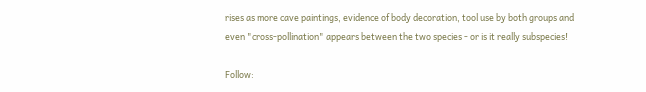rises as more cave paintings, evidence of body decoration, tool use by both groups and even "cross-pollination" appears between the two species - or is it really subspecies!

Follow: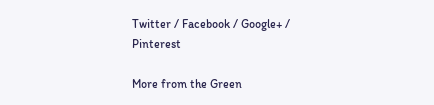Twitter / Facebook / Google+ / Pinterest

More from the Green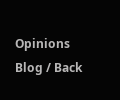Opinions Blog / Back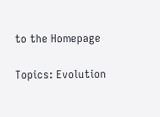to the Homepage

Topics: Evolution